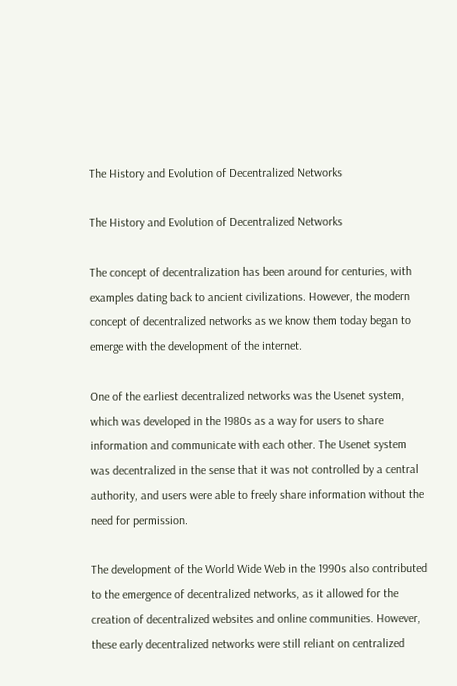The History and Evolution of Decentralized Networks

The History and Evolution of Decentralized Networks

The concept of decentralization has been around for centuries, with examples dating back to ancient civilizations. However, the modern concept of decentralized networks as we know them today began to emerge with the development of the internet.

One of the earliest decentralized networks was the Usenet system, which was developed in the 1980s as a way for users to share information and communicate with each other. The Usenet system was decentralized in the sense that it was not controlled by a central authority, and users were able to freely share information without the need for permission.

The development of the World Wide Web in the 1990s also contributed to the emergence of decentralized networks, as it allowed for the creation of decentralized websites and online communities. However, these early decentralized networks were still reliant on centralized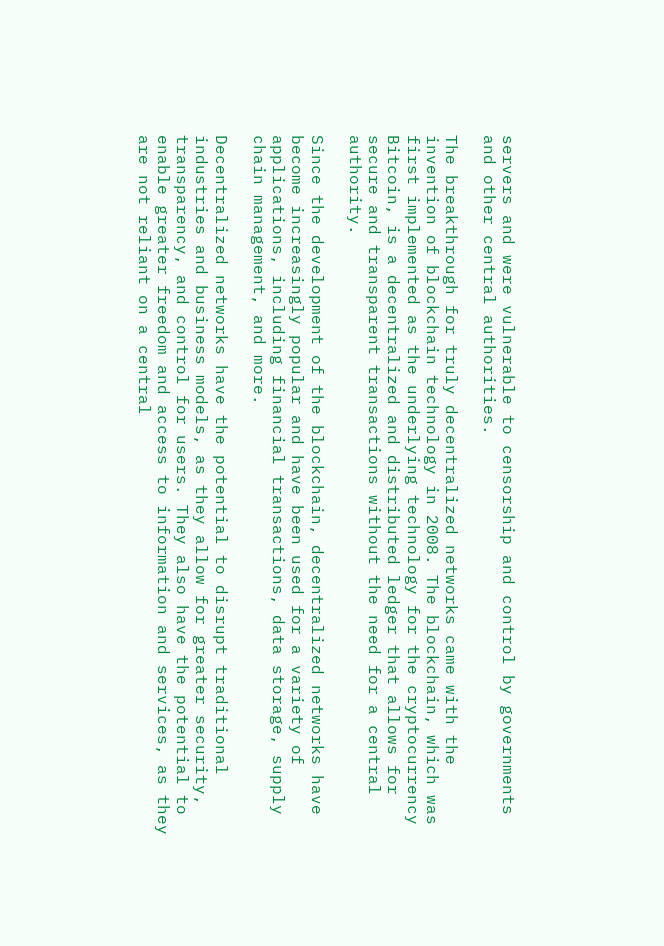servers and were vulnerable to censorship and control by governments and other central authorities.

The breakthrough for truly decentralized networks came with the invention of blockchain technology in 2008. The blockchain, which was first implemented as the underlying technology for the cryptocurrency Bitcoin, is a decentralized and distributed ledger that allows for secure and transparent transactions without the need for a central authority.

Since the development of the blockchain, decentralized networks have become increasingly popular and have been used for a variety of applications, including financial transactions, data storage, supply chain management, and more.

Decentralized networks have the potential to disrupt traditional industries and business models, as they allow for greater security, transparency, and control for users. They also have the potential to enable greater freedom and access to information and services, as they are not reliant on a central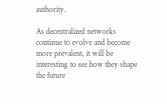authority.

As decentralized networks continue to evolve and become more prevalent, it will be interesting to see how they shape the future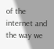of the internet and the way we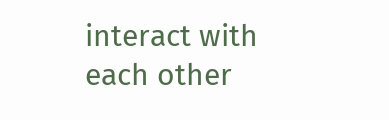interact with each other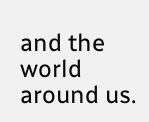and the world around us.